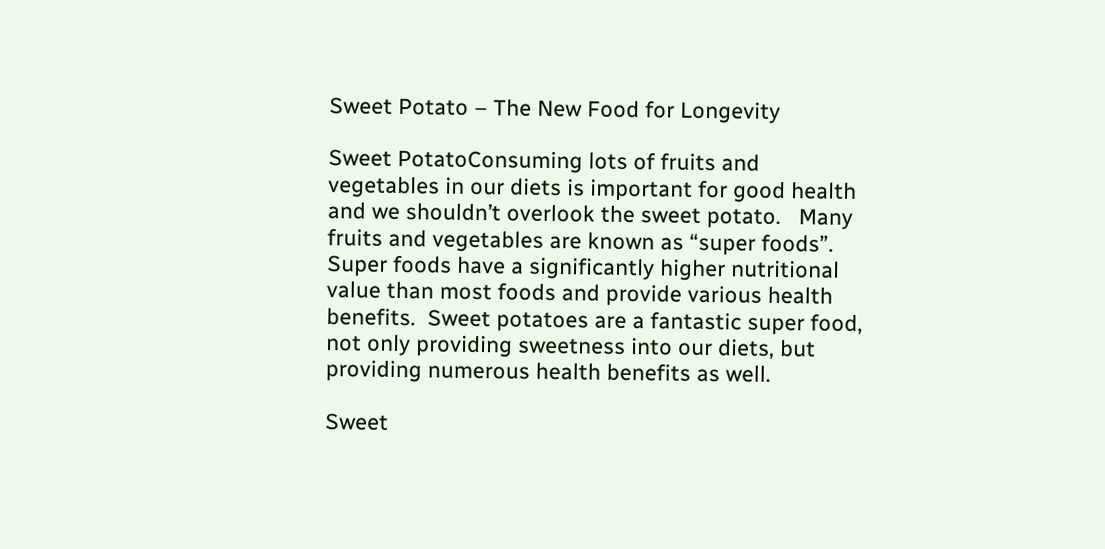Sweet Potato – The New Food for Longevity

Sweet PotatoConsuming lots of fruits and vegetables in our diets is important for good health and we shouldn’t overlook the sweet potato.   Many fruits and vegetables are known as “super foods”.  Super foods have a significantly higher nutritional value than most foods and provide various health benefits.  Sweet potatoes are a fantastic super food, not only providing sweetness into our diets, but providing numerous health benefits as well.

Sweet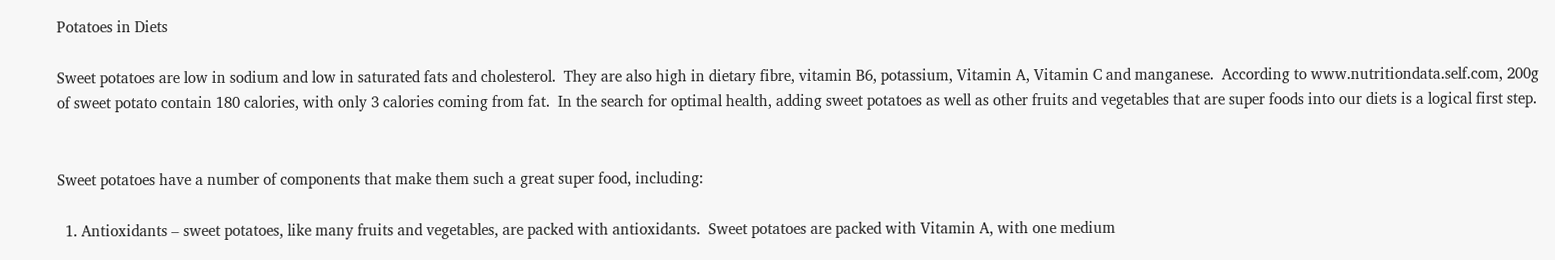Potatoes in Diets

Sweet potatoes are low in sodium and low in saturated fats and cholesterol.  They are also high in dietary fibre, vitamin B6, potassium, Vitamin A, Vitamin C and manganese.  According to www.nutritiondata.self.com, 200g of sweet potato contain 180 calories, with only 3 calories coming from fat.  In the search for optimal health, adding sweet potatoes as well as other fruits and vegetables that are super foods into our diets is a logical first step.


Sweet potatoes have a number of components that make them such a great super food, including:

  1. Antioxidants – sweet potatoes, like many fruits and vegetables, are packed with antioxidants.  Sweet potatoes are packed with Vitamin A, with one medium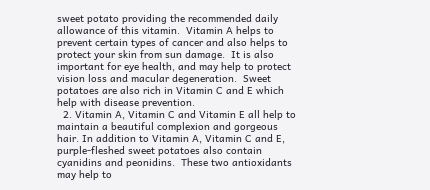sweet potato providing the recommended daily allowance of this vitamin.  Vitamin A helps to prevent certain types of cancer and also helps to protect your skin from sun damage.  It is also important for eye health, and may help to protect vision loss and macular degeneration.  Sweet potatoes are also rich in Vitamin C and E which help with disease prevention.
  2. Vitamin A, Vitamin C and Vitamin E all help to maintain a beautiful complexion and gorgeous hair. In addition to Vitamin A, Vitamin C and E, purple-fleshed sweet potatoes also contain cyanidins and peonidins.  These two antioxidants may help to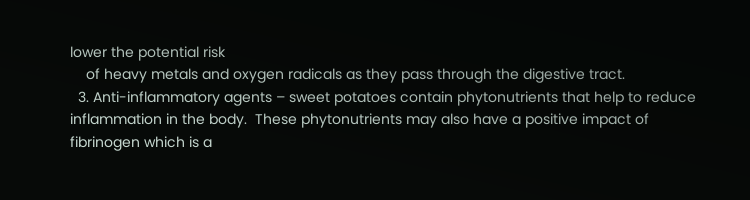lower the potential risk
    of heavy metals and oxygen radicals as they pass through the digestive tract.
  3. Anti-inflammatory agents – sweet potatoes contain phytonutrients that help to reduce inflammation in the body.  These phytonutrients may also have a positive impact of fibrinogen which is a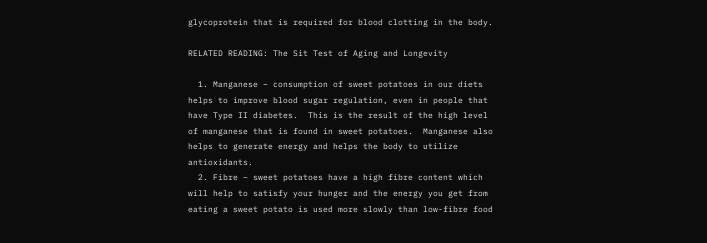glycoprotein that is required for blood clotting in the body.

RELATED READING: The Sit Test of Aging and Longevity

  1. Manganese – consumption of sweet potatoes in our diets helps to improve blood sugar regulation, even in people that have Type II diabetes.  This is the result of the high level of manganese that is found in sweet potatoes.  Manganese also helps to generate energy and helps the body to utilize antioxidants.
  2. Fibre – sweet potatoes have a high fibre content which will help to satisfy your hunger and the energy you get from eating a sweet potato is used more slowly than low-fibre food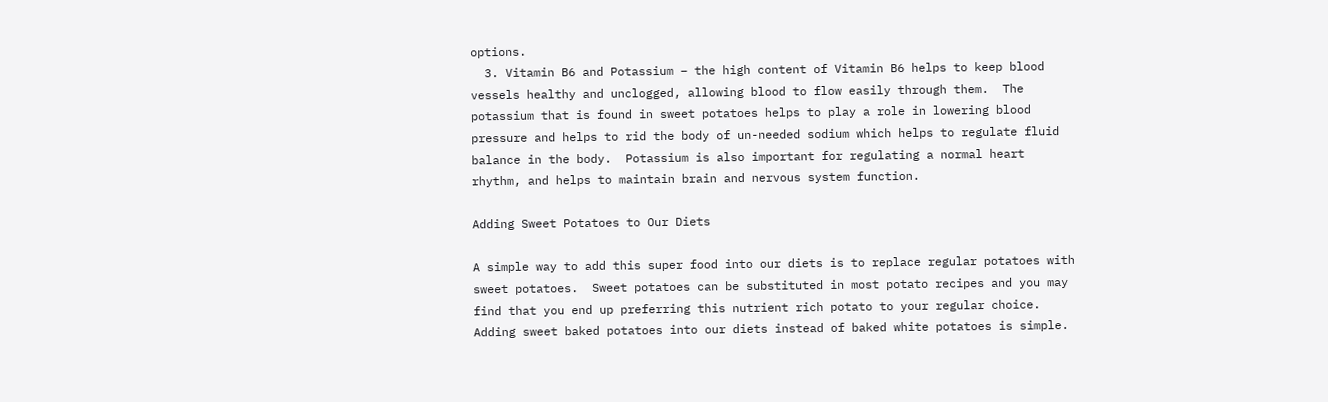options.
  3. Vitamin B6 and Potassium – the high content of Vitamin B6 helps to keep blood vessels healthy and unclogged, allowing blood to flow easily through them.  The potassium that is found in sweet potatoes helps to play a role in lowering blood pressure and helps to rid the body of un-needed sodium which helps to regulate fluid balance in the body.  Potassium is also important for regulating a normal heart rhythm, and helps to maintain brain and nervous system function.

Adding Sweet Potatoes to Our Diets

A simple way to add this super food into our diets is to replace regular potatoes with sweet potatoes.  Sweet potatoes can be substituted in most potato recipes and you may find that you end up preferring this nutrient rich potato to your regular choice. Adding sweet baked potatoes into our diets instead of baked white potatoes is simple.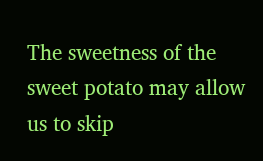The sweetness of the sweet potato may allow us to skip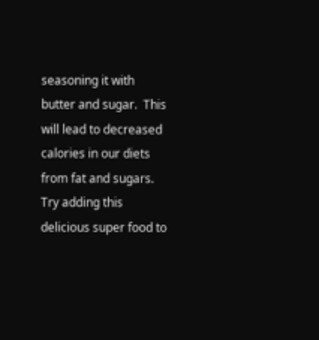seasoning it with butter and sugar.  This will lead to decreased calories in our diets from fat and sugars.  Try adding this delicious super food to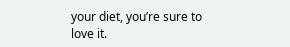your diet, you’re sure to love it.